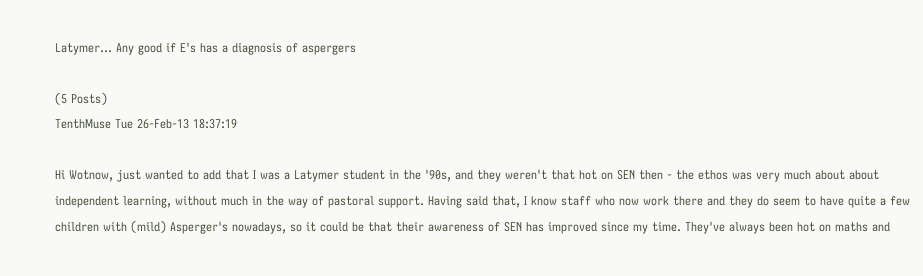Latymer... Any good if E's has a diagnosis of aspergers

(5 Posts)
TenthMuse Tue 26-Feb-13 18:37:19

Hi Wotnow, just wanted to add that I was a Latymer student in the '90s, and they weren't that hot on SEN then - the ethos was very much about about independent learning, without much in the way of pastoral support. Having said that, I know staff who now work there and they do seem to have quite a few children with (mild) Asperger's nowadays, so it could be that their awareness of SEN has improved since my time. They've always been hot on maths and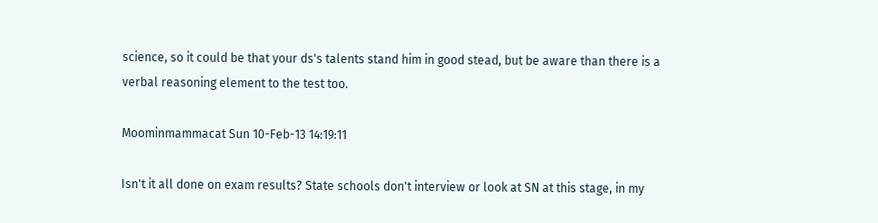science, so it could be that your ds's talents stand him in good stead, but be aware than there is a verbal reasoning element to the test too.

Moominmammacat Sun 10-Feb-13 14:19:11

Isn't it all done on exam results? State schools don't interview or look at SN at this stage, in my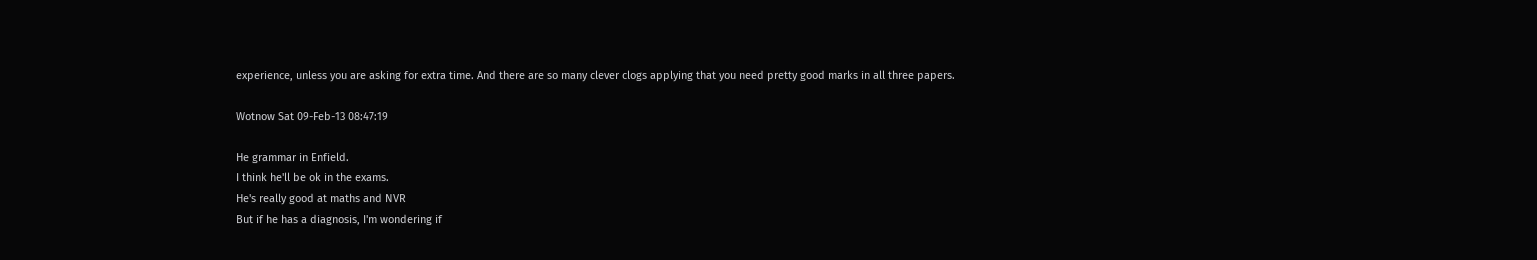experience, unless you are asking for extra time. And there are so many clever clogs applying that you need pretty good marks in all three papers.

Wotnow Sat 09-Feb-13 08:47:19

He grammar in Enfield.
I think he'll be ok in the exams.
He's really good at maths and NVR
But if he has a diagnosis, I'm wondering if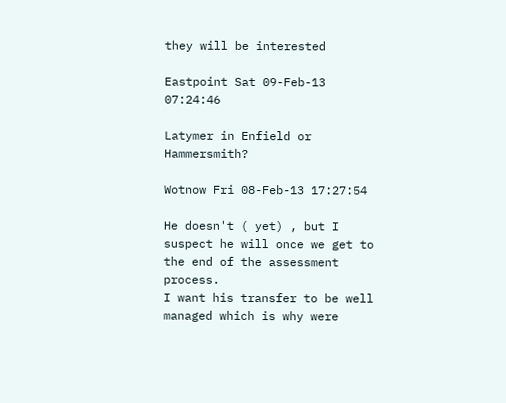they will be interested

Eastpoint Sat 09-Feb-13 07:24:46

Latymer in Enfield or Hammersmith?

Wotnow Fri 08-Feb-13 17:27:54

He doesn't ( yet) , but I suspect he will once we get to the end of the assessment process.
I want his transfer to be well managed which is why were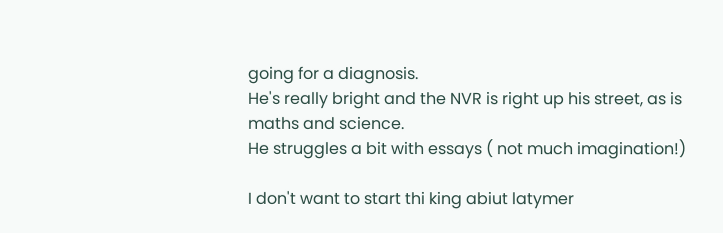going for a diagnosis.
He's really bright and the NVR is right up his street, as is maths and science.
He struggles a bit with essays ( not much imagination!)

I don't want to start thi king abiut latymer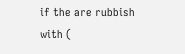if the are rubbish with (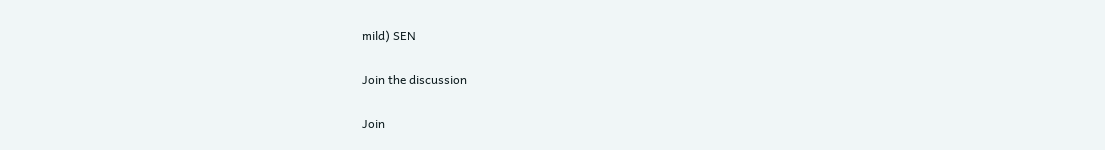mild) SEN

Join the discussion

Join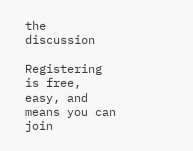the discussion

Registering is free, easy, and means you can join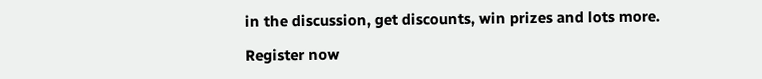in the discussion, get discounts, win prizes and lots more.

Register now